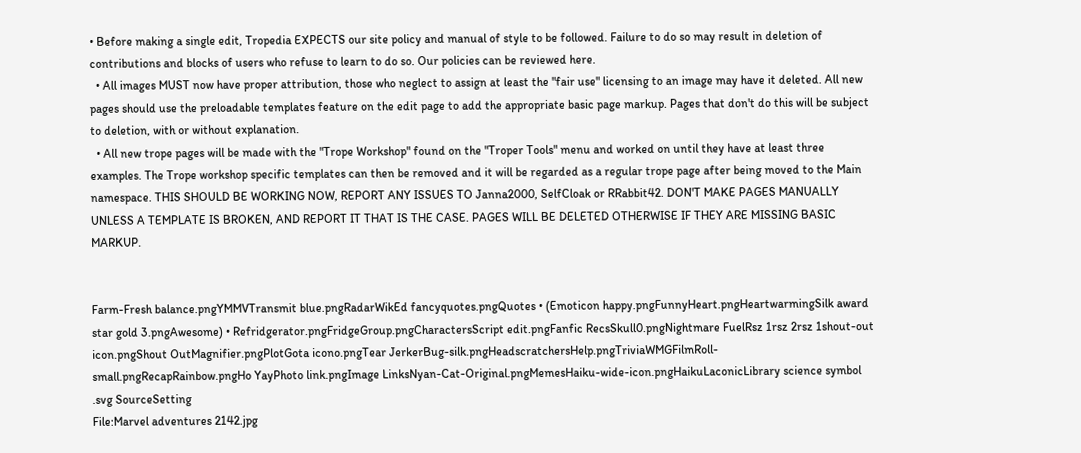• Before making a single edit, Tropedia EXPECTS our site policy and manual of style to be followed. Failure to do so may result in deletion of contributions and blocks of users who refuse to learn to do so. Our policies can be reviewed here.
  • All images MUST now have proper attribution, those who neglect to assign at least the "fair use" licensing to an image may have it deleted. All new pages should use the preloadable templates feature on the edit page to add the appropriate basic page markup. Pages that don't do this will be subject to deletion, with or without explanation.
  • All new trope pages will be made with the "Trope Workshop" found on the "Troper Tools" menu and worked on until they have at least three examples. The Trope workshop specific templates can then be removed and it will be regarded as a regular trope page after being moved to the Main namespace. THIS SHOULD BE WORKING NOW, REPORT ANY ISSUES TO Janna2000, SelfCloak or RRabbit42. DON'T MAKE PAGES MANUALLY UNLESS A TEMPLATE IS BROKEN, AND REPORT IT THAT IS THE CASE. PAGES WILL BE DELETED OTHERWISE IF THEY ARE MISSING BASIC MARKUP.


Farm-Fresh balance.pngYMMVTransmit blue.pngRadarWikEd fancyquotes.pngQuotes • (Emoticon happy.pngFunnyHeart.pngHeartwarmingSilk award star gold 3.pngAwesome) • Refridgerator.pngFridgeGroup.pngCharactersScript edit.pngFanfic RecsSkull0.pngNightmare FuelRsz 1rsz 2rsz 1shout-out icon.pngShout OutMagnifier.pngPlotGota icono.pngTear JerkerBug-silk.pngHeadscratchersHelp.pngTriviaWMGFilmRoll-small.pngRecapRainbow.pngHo YayPhoto link.pngImage LinksNyan-Cat-Original.pngMemesHaiku-wide-icon.pngHaikuLaconicLibrary science symbol .svg SourceSetting
File:Marvel adventures 2142.jpg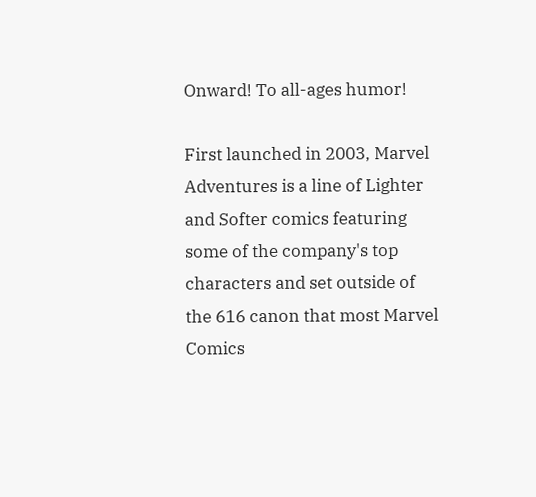Onward! To all-ages humor!

First launched in 2003, Marvel Adventures is a line of Lighter and Softer comics featuring some of the company's top characters and set outside of the 616 canon that most Marvel Comics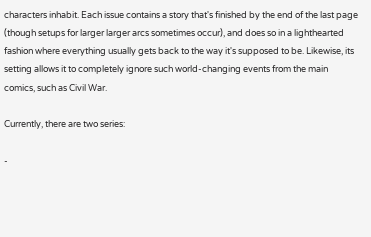characters inhabit. Each issue contains a story that's finished by the end of the last page (though setups for larger larger arcs sometimes occur), and does so in a lighthearted fashion where everything usually gets back to the way it's supposed to be. Likewise, its setting allows it to completely ignore such world-changing events from the main comics, such as Civil War.

Currently, there are two series:

-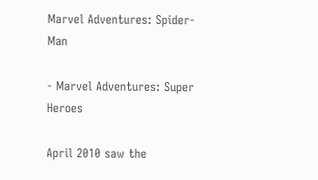Marvel Adventures: Spider-Man

- Marvel Adventures: Super Heroes

April 2010 saw the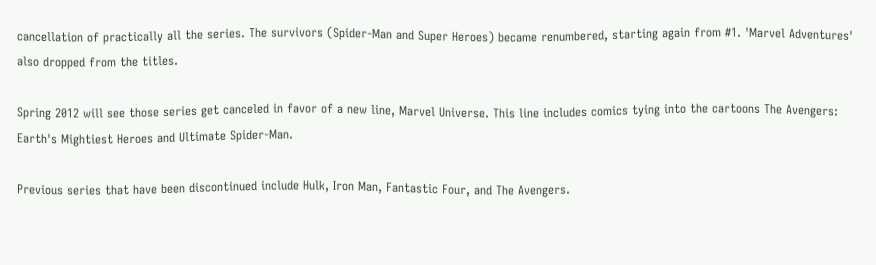cancellation of practically all the series. The survivors (Spider-Man and Super Heroes) became renumbered, starting again from #1. 'Marvel Adventures' also dropped from the titles.

Spring 2012 will see those series get canceled in favor of a new line, Marvel Universe. This line includes comics tying into the cartoons The Avengers: Earth's Mightiest Heroes and Ultimate Spider-Man.

Previous series that have been discontinued include Hulk, Iron Man, Fantastic Four, and The Avengers.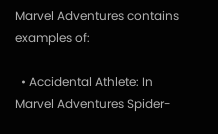Marvel Adventures contains examples of:

  • Accidental Athlete: In Marvel Adventures Spider-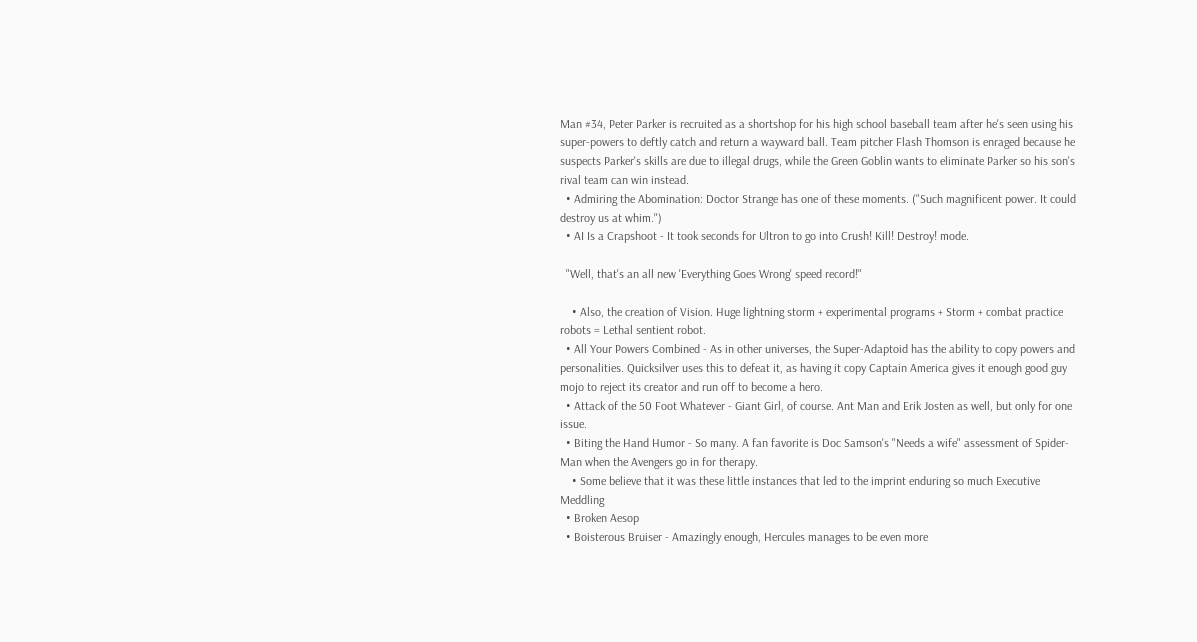Man #34, Peter Parker is recruited as a shortshop for his high school baseball team after he's seen using his super-powers to deftly catch and return a wayward ball. Team pitcher Flash Thomson is enraged because he suspects Parker's skills are due to illegal drugs, while the Green Goblin wants to eliminate Parker so his son's rival team can win instead.
  • Admiring the Abomination: Doctor Strange has one of these moments. ("Such magnificent power. It could destroy us at whim.")
  • AI Is a Crapshoot - It took seconds for Ultron to go into Crush! Kill! Destroy! mode.

  "Well, that's an all new 'Everything Goes Wrong' speed record!"

    • Also, the creation of Vision. Huge lightning storm + experimental programs + Storm + combat practice robots = Lethal sentient robot.
  • All Your Powers Combined - As in other universes, the Super-Adaptoid has the ability to copy powers and personalities. Quicksilver uses this to defeat it, as having it copy Captain America gives it enough good guy mojo to reject its creator and run off to become a hero.
  • Attack of the 50 Foot Whatever - Giant Girl, of course. Ant Man and Erik Josten as well, but only for one issue.
  • Biting the Hand Humor - So many. A fan favorite is Doc Samson's "Needs a wife" assessment of Spider-Man when the Avengers go in for therapy.
    • Some believe that it was these little instances that led to the imprint enduring so much Executive Meddling
  • Broken Aesop
  • Boisterous Bruiser - Amazingly enough, Hercules manages to be even more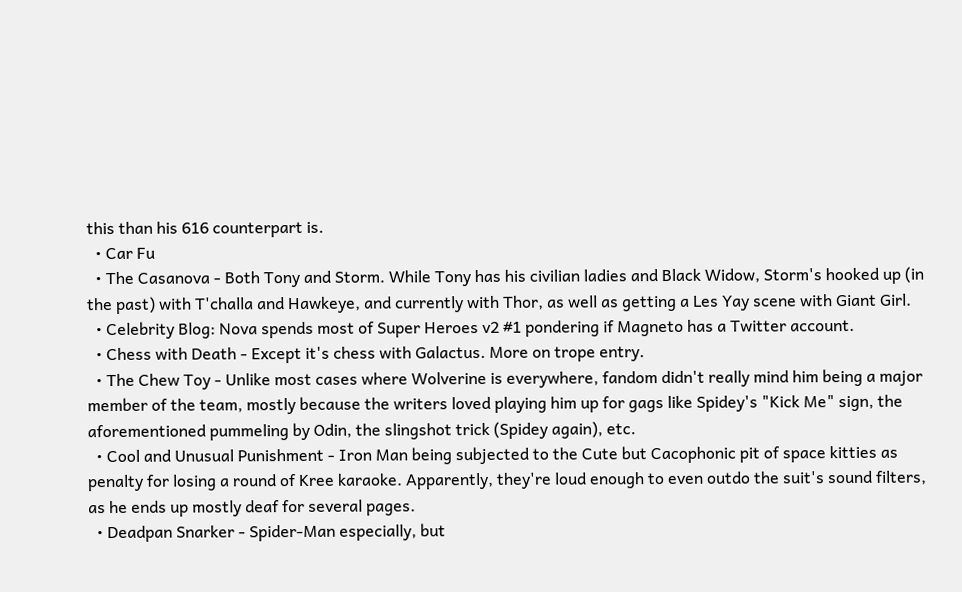this than his 616 counterpart is.
  • Car Fu
  • The Casanova - Both Tony and Storm. While Tony has his civilian ladies and Black Widow, Storm's hooked up (in the past) with T'challa and Hawkeye, and currently with Thor, as well as getting a Les Yay scene with Giant Girl.
  • Celebrity Blog: Nova spends most of Super Heroes v2 #1 pondering if Magneto has a Twitter account.
  • Chess with Death - Except it's chess with Galactus. More on trope entry.
  • The Chew Toy - Unlike most cases where Wolverine is everywhere, fandom didn't really mind him being a major member of the team, mostly because the writers loved playing him up for gags like Spidey's "Kick Me" sign, the aforementioned pummeling by Odin, the slingshot trick (Spidey again), etc.
  • Cool and Unusual Punishment - Iron Man being subjected to the Cute but Cacophonic pit of space kitties as penalty for losing a round of Kree karaoke. Apparently, they're loud enough to even outdo the suit's sound filters, as he ends up mostly deaf for several pages.
  • Deadpan Snarker - Spider-Man especially, but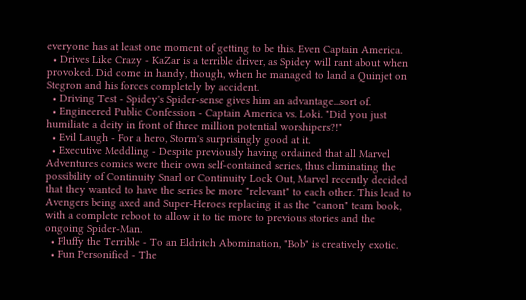everyone has at least one moment of getting to be this. Even Captain America.
  • Drives Like Crazy - KaZar is a terrible driver, as Spidey will rant about when provoked. Did come in handy, though, when he managed to land a Quinjet on Stegron and his forces completely by accident.
  • Driving Test - Spidey's Spider-sense gives him an advantage...sort of.
  • Engineered Public Confession - Captain America vs. Loki. "Did you just humiliate a deity in front of three million potential worshipers?!"
  • Evil Laugh - For a hero, Storm's surprisingly good at it.
  • Executive Meddling - Despite previously having ordained that all Marvel Adventures comics were their own self-contained series, thus eliminating the possibility of Continuity Snarl or Continuity Lock Out, Marvel recently decided that they wanted to have the series be more "relevant" to each other. This lead to Avengers being axed and Super-Heroes replacing it as the "canon" team book, with a complete reboot to allow it to tie more to previous stories and the ongoing Spider-Man.
  • Fluffy the Terrible - To an Eldritch Abomination, "Bob" is creatively exotic.
  • Fun Personified - The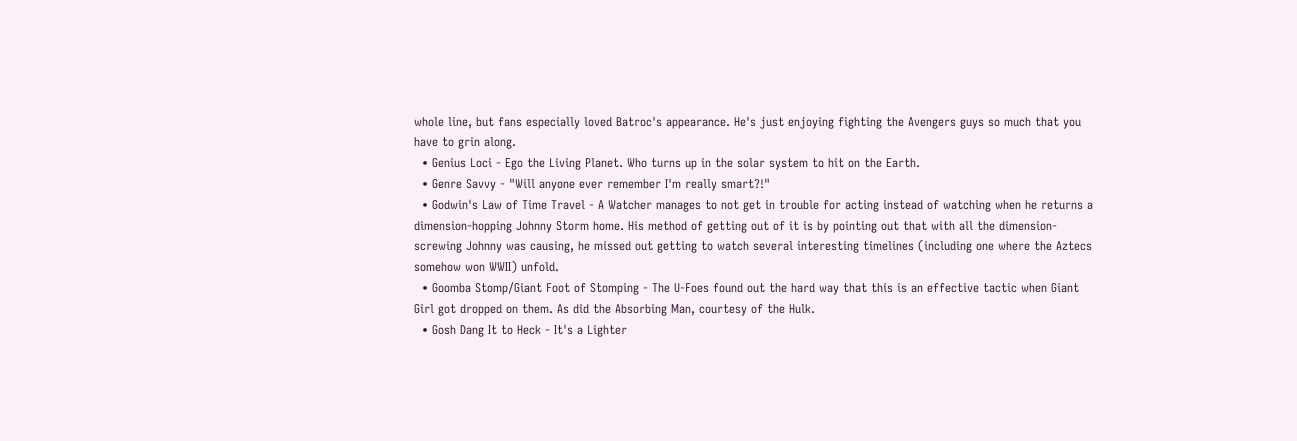whole line, but fans especially loved Batroc's appearance. He's just enjoying fighting the Avengers guys so much that you have to grin along.
  • Genius Loci - Ego the Living Planet. Who turns up in the solar system to hit on the Earth.
  • Genre Savvy - "Will anyone ever remember I'm really smart?!"
  • Godwin's Law of Time Travel - A Watcher manages to not get in trouble for acting instead of watching when he returns a dimension-hopping Johnny Storm home. His method of getting out of it is by pointing out that with all the dimension-screwing Johnny was causing, he missed out getting to watch several interesting timelines (including one where the Aztecs somehow won WWII) unfold.
  • Goomba Stomp/Giant Foot of Stomping - The U-Foes found out the hard way that this is an effective tactic when Giant Girl got dropped on them. As did the Absorbing Man, courtesy of the Hulk.
  • Gosh Dang It to Heck - It's a Lighter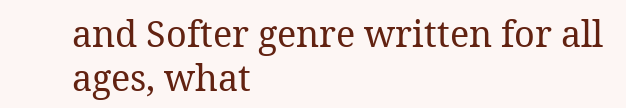and Softer genre written for all ages, what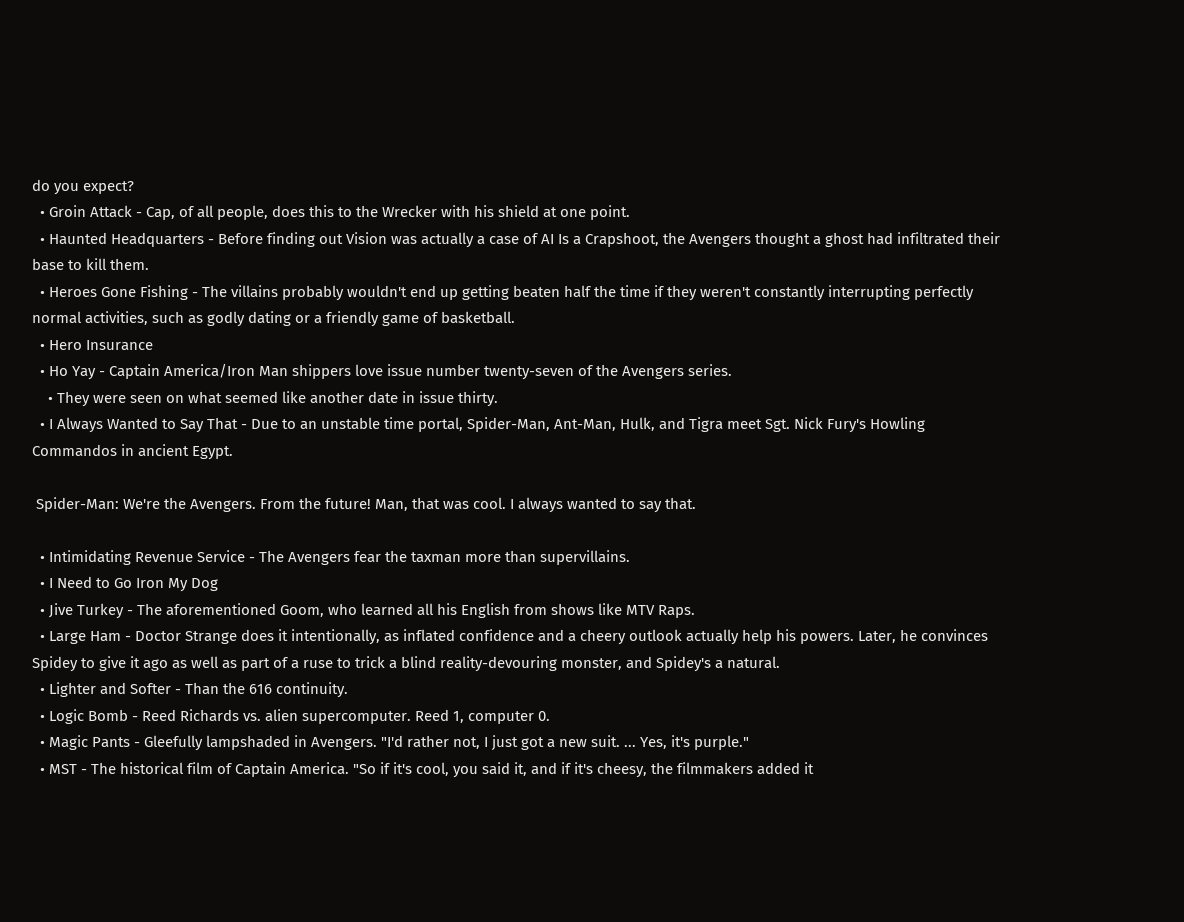do you expect?
  • Groin Attack - Cap, of all people, does this to the Wrecker with his shield at one point.
  • Haunted Headquarters - Before finding out Vision was actually a case of AI Is a Crapshoot, the Avengers thought a ghost had infiltrated their base to kill them.
  • Heroes Gone Fishing - The villains probably wouldn't end up getting beaten half the time if they weren't constantly interrupting perfectly normal activities, such as godly dating or a friendly game of basketball.
  • Hero Insurance
  • Ho Yay - Captain America/Iron Man shippers love issue number twenty-seven of the Avengers series.
    • They were seen on what seemed like another date in issue thirty.
  • I Always Wanted to Say That - Due to an unstable time portal, Spider-Man, Ant-Man, Hulk, and Tigra meet Sgt. Nick Fury's Howling Commandos in ancient Egypt.

 Spider-Man: We're the Avengers. From the future! Man, that was cool. I always wanted to say that.

  • Intimidating Revenue Service - The Avengers fear the taxman more than supervillains.
  • I Need to Go Iron My Dog
  • Jive Turkey - The aforementioned Goom, who learned all his English from shows like MTV Raps.
  • Large Ham - Doctor Strange does it intentionally, as inflated confidence and a cheery outlook actually help his powers. Later, he convinces Spidey to give it ago as well as part of a ruse to trick a blind reality-devouring monster, and Spidey's a natural.
  • Lighter and Softer - Than the 616 continuity.
  • Logic Bomb - Reed Richards vs. alien supercomputer. Reed 1, computer 0.
  • Magic Pants - Gleefully lampshaded in Avengers. "I'd rather not, I just got a new suit. ... Yes, it's purple."
  • MST - The historical film of Captain America. "So if it's cool, you said it, and if it's cheesy, the filmmakers added it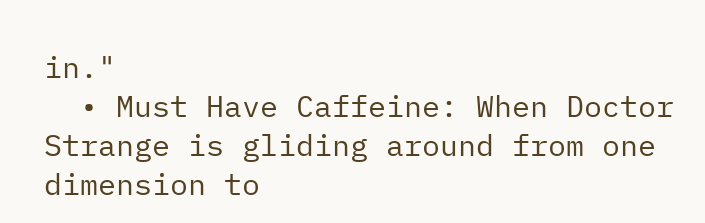in."
  • Must Have Caffeine: When Doctor Strange is gliding around from one dimension to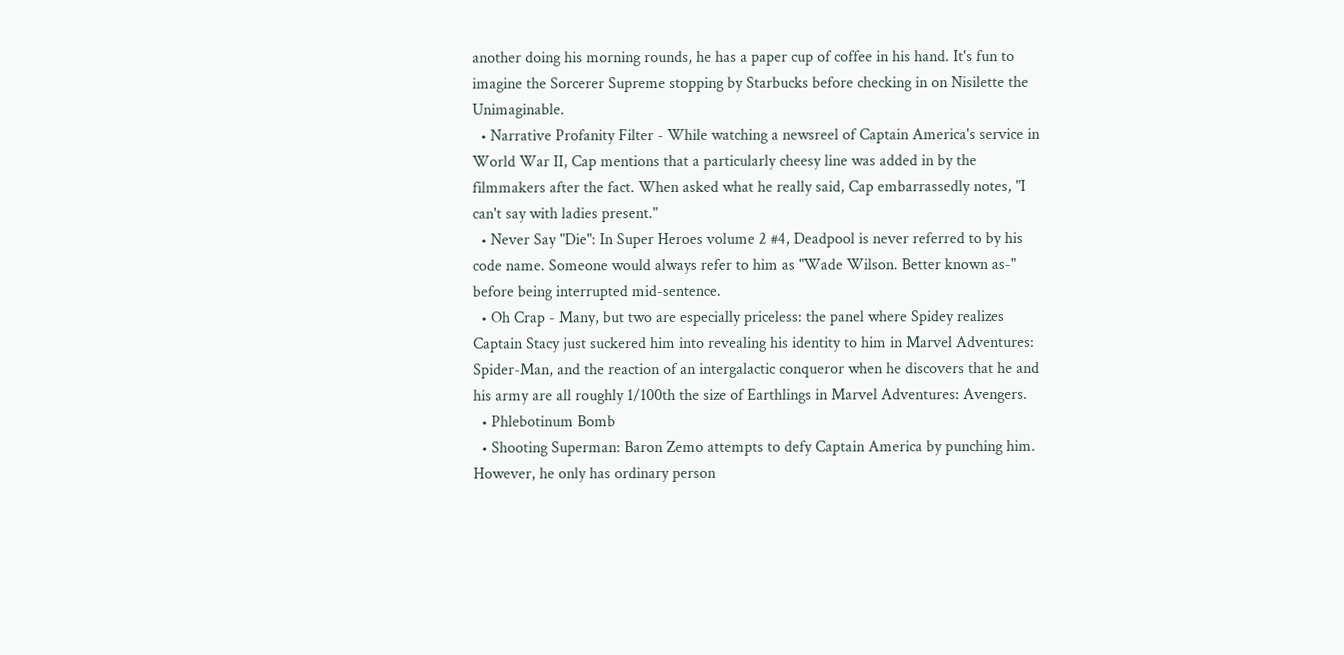another doing his morning rounds, he has a paper cup of coffee in his hand. It's fun to imagine the Sorcerer Supreme stopping by Starbucks before checking in on Nisilette the Unimaginable.
  • Narrative Profanity Filter - While watching a newsreel of Captain America's service in World War II, Cap mentions that a particularly cheesy line was added in by the filmmakers after the fact. When asked what he really said, Cap embarrassedly notes, "I can't say with ladies present."
  • Never Say "Die": In Super Heroes volume 2 #4, Deadpool is never referred to by his code name. Someone would always refer to him as "Wade Wilson. Better known as-" before being interrupted mid-sentence.
  • Oh Crap - Many, but two are especially priceless: the panel where Spidey realizes Captain Stacy just suckered him into revealing his identity to him in Marvel Adventures: Spider-Man, and the reaction of an intergalactic conqueror when he discovers that he and his army are all roughly 1/100th the size of Earthlings in Marvel Adventures: Avengers.
  • Phlebotinum Bomb
  • Shooting Superman: Baron Zemo attempts to defy Captain America by punching him. However, he only has ordinary person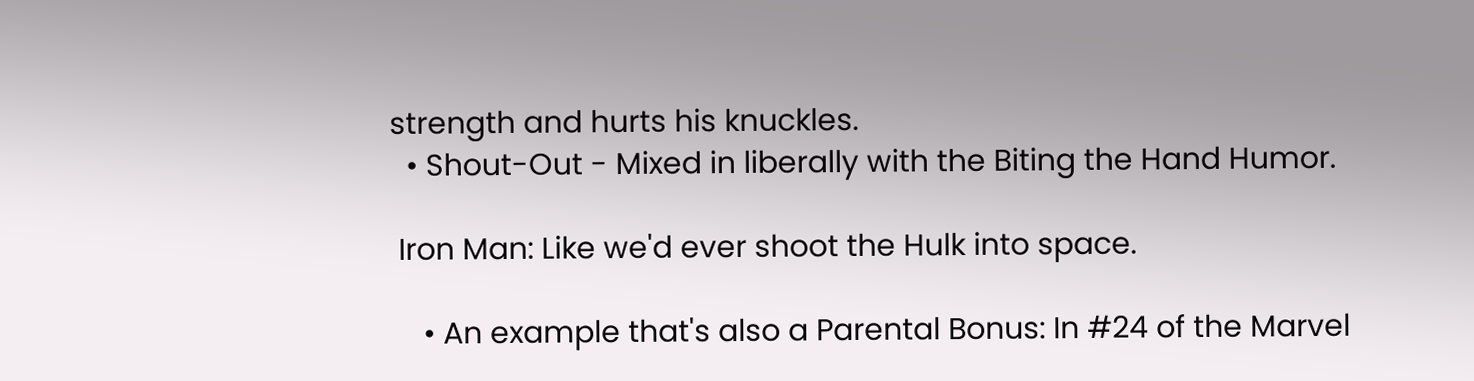strength and hurts his knuckles.
  • Shout-Out - Mixed in liberally with the Biting the Hand Humor.

 Iron Man: Like we'd ever shoot the Hulk into space.

    • An example that's also a Parental Bonus: In #24 of the Marvel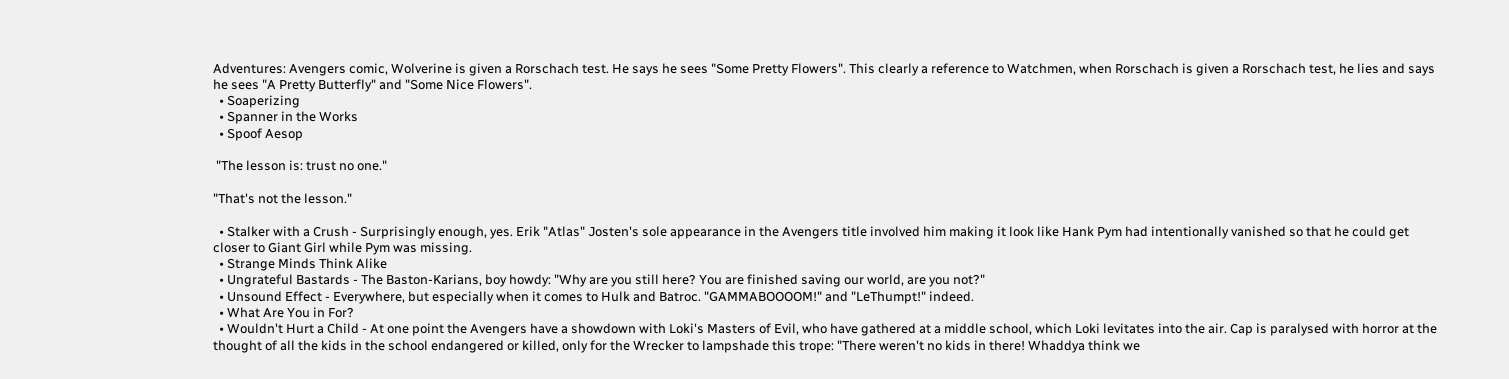Adventures: Avengers comic, Wolverine is given a Rorschach test. He says he sees "Some Pretty Flowers". This clearly a reference to Watchmen, when Rorschach is given a Rorschach test, he lies and says he sees "A Pretty Butterfly" and "Some Nice Flowers".
  • Soaperizing
  • Spanner in the Works
  • Spoof Aesop

 "The lesson is: trust no one."

"That's not the lesson."

  • Stalker with a Crush - Surprisingly enough, yes. Erik "Atlas" Josten's sole appearance in the Avengers title involved him making it look like Hank Pym had intentionally vanished so that he could get closer to Giant Girl while Pym was missing.
  • Strange Minds Think Alike
  • Ungrateful Bastards - The Baston-Karians, boy howdy: "Why are you still here? You are finished saving our world, are you not?"
  • Unsound Effect - Everywhere, but especially when it comes to Hulk and Batroc. "GAMMABOOOOM!" and "LeThumpt!" indeed.
  • What Are You in For?
  • Wouldn't Hurt a Child - At one point the Avengers have a showdown with Loki's Masters of Evil, who have gathered at a middle school, which Loki levitates into the air. Cap is paralysed with horror at the thought of all the kids in the school endangered or killed, only for the Wrecker to lampshade this trope: "There weren't no kids in there! Whaddya think we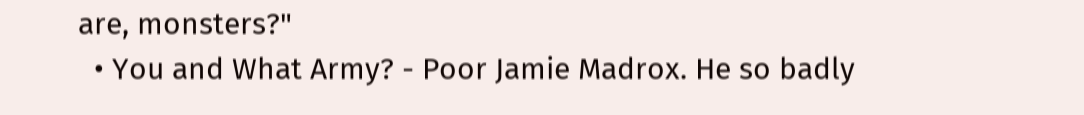are, monsters?"
  • You and What Army? - Poor Jamie Madrox. He so badly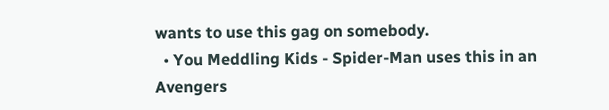wants to use this gag on somebody.
  • You Meddling Kids - Spider-Man uses this in an Avengers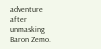adventure after unmasking Baron Zemo.